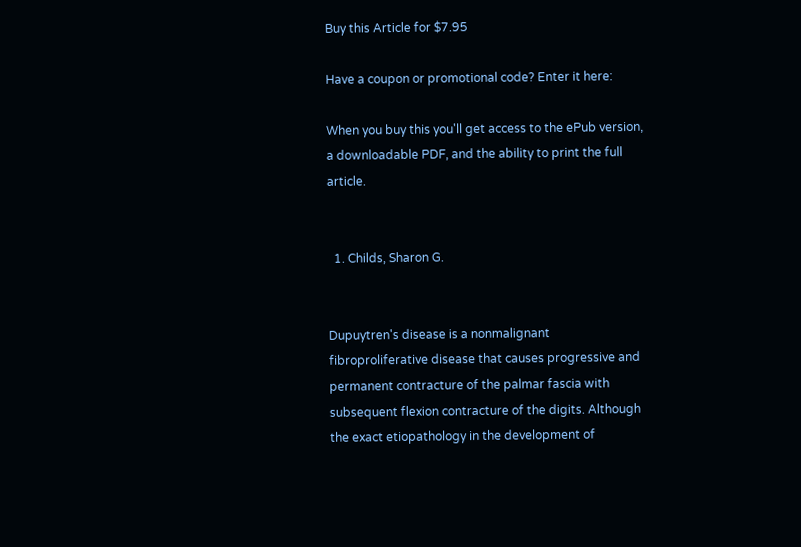Buy this Article for $7.95

Have a coupon or promotional code? Enter it here:

When you buy this you'll get access to the ePub version, a downloadable PDF, and the ability to print the full article.


  1. Childs, Sharon G.


Dupuytren's disease is a nonmalignant fibroproliferative disease that causes progressive and permanent contracture of the palmar fascia with subsequent flexion contracture of the digits. Although the exact etiopathology in the development of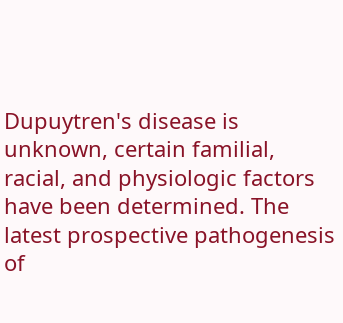Dupuytren's disease is unknown, certain familial, racial, and physiologic factors have been determined. The latest prospective pathogenesis of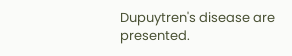Dupuytren's disease are presented.